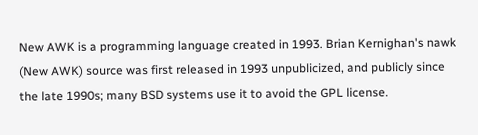New AWK is a programming language created in 1993. Brian Kernighan's nawk (New AWK) source was first released in 1993 unpublicized, and publicly since the late 1990s; many BSD systems use it to avoid the GPL license.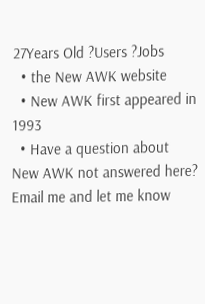27Years Old ?Users ?Jobs
  • the New AWK website
  • New AWK first appeared in 1993
  • Have a question about New AWK not answered here? Email me and let me know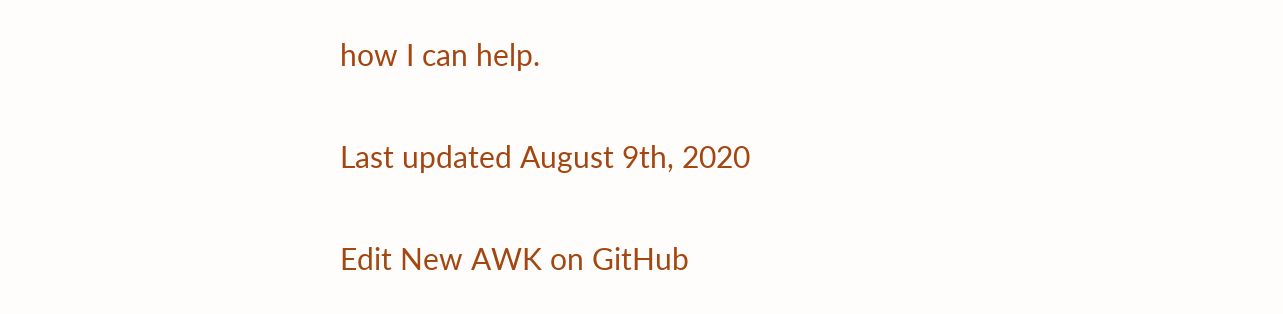how I can help.

Last updated August 9th, 2020

Edit New AWK on GitHub